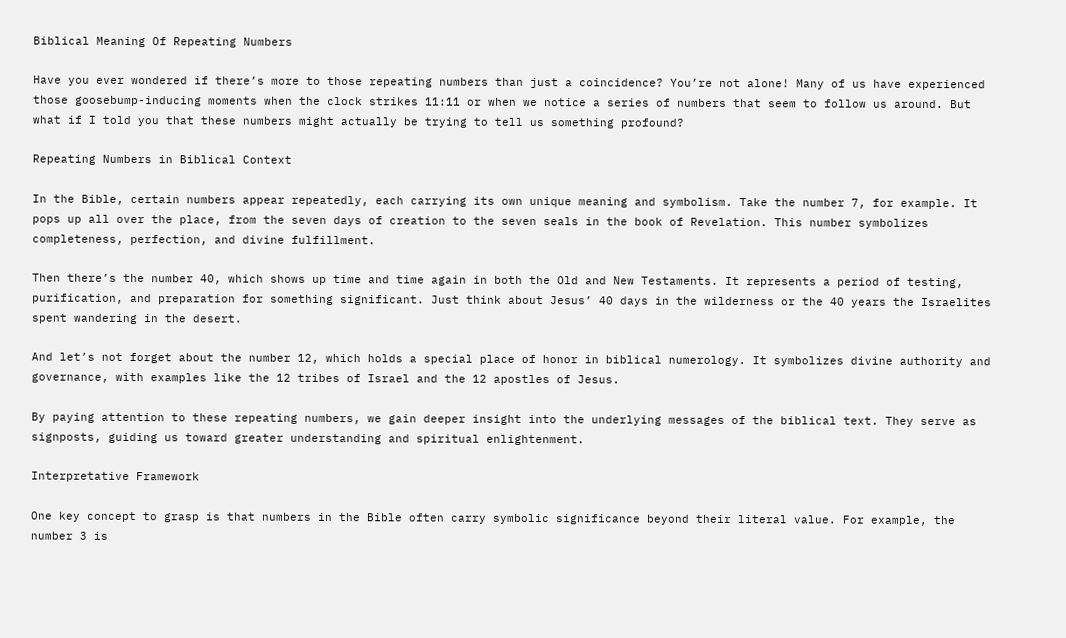Biblical Meaning Of Repeating Numbers

Have you ever wondered if there’s more to those repeating numbers than just a coincidence? You’re not alone! Many of us have experienced those goosebump-inducing moments when the clock strikes 11:11 or when we notice a series of numbers that seem to follow us around. But what if I told you that these numbers might actually be trying to tell us something profound?

Repeating Numbers in Biblical Context

In the Bible, certain numbers appear repeatedly, each carrying its own unique meaning and symbolism. Take the number 7, for example. It pops up all over the place, from the seven days of creation to the seven seals in the book of Revelation. This number symbolizes completeness, perfection, and divine fulfillment.

Then there’s the number 40, which shows up time and time again in both the Old and New Testaments. It represents a period of testing, purification, and preparation for something significant. Just think about Jesus’ 40 days in the wilderness or the 40 years the Israelites spent wandering in the desert.

And let’s not forget about the number 12, which holds a special place of honor in biblical numerology. It symbolizes divine authority and governance, with examples like the 12 tribes of Israel and the 12 apostles of Jesus.

By paying attention to these repeating numbers, we gain deeper insight into the underlying messages of the biblical text. They serve as signposts, guiding us toward greater understanding and spiritual enlightenment.

Interpretative Framework

One key concept to grasp is that numbers in the Bible often carry symbolic significance beyond their literal value. For example, the number 3 is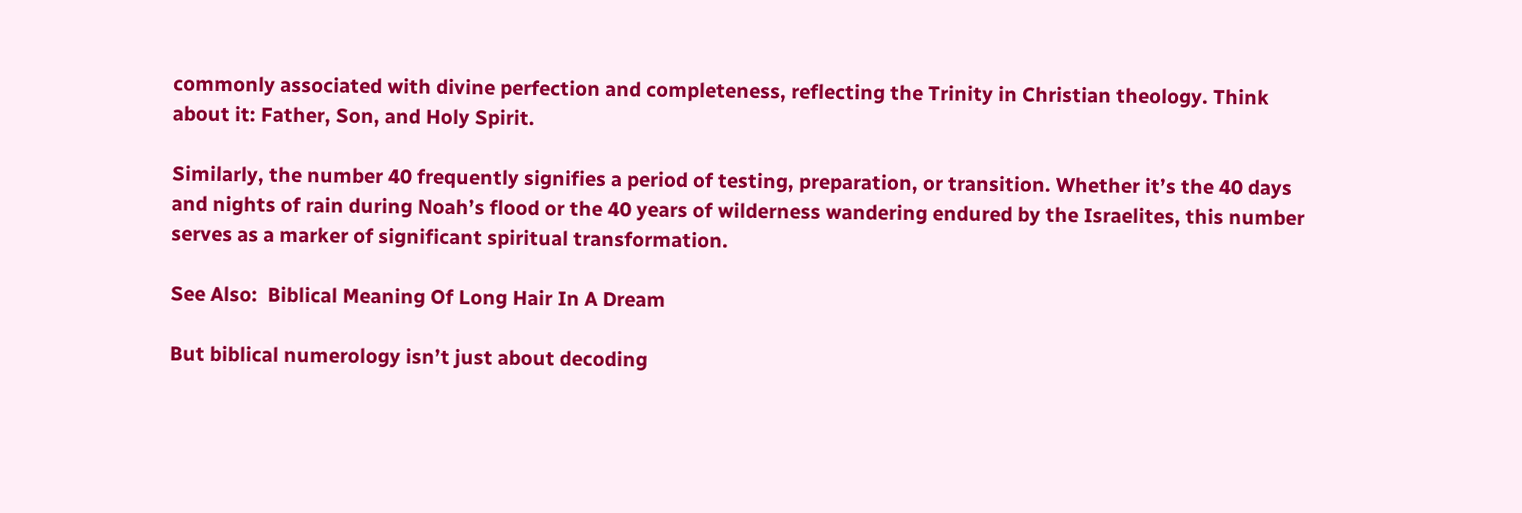commonly associated with divine perfection and completeness, reflecting the Trinity in Christian theology. Think about it: Father, Son, and Holy Spirit.

Similarly, the number 40 frequently signifies a period of testing, preparation, or transition. Whether it’s the 40 days and nights of rain during Noah’s flood or the 40 years of wilderness wandering endured by the Israelites, this number serves as a marker of significant spiritual transformation.

See Also:  Biblical Meaning Of Long Hair In A Dream

But biblical numerology isn’t just about decoding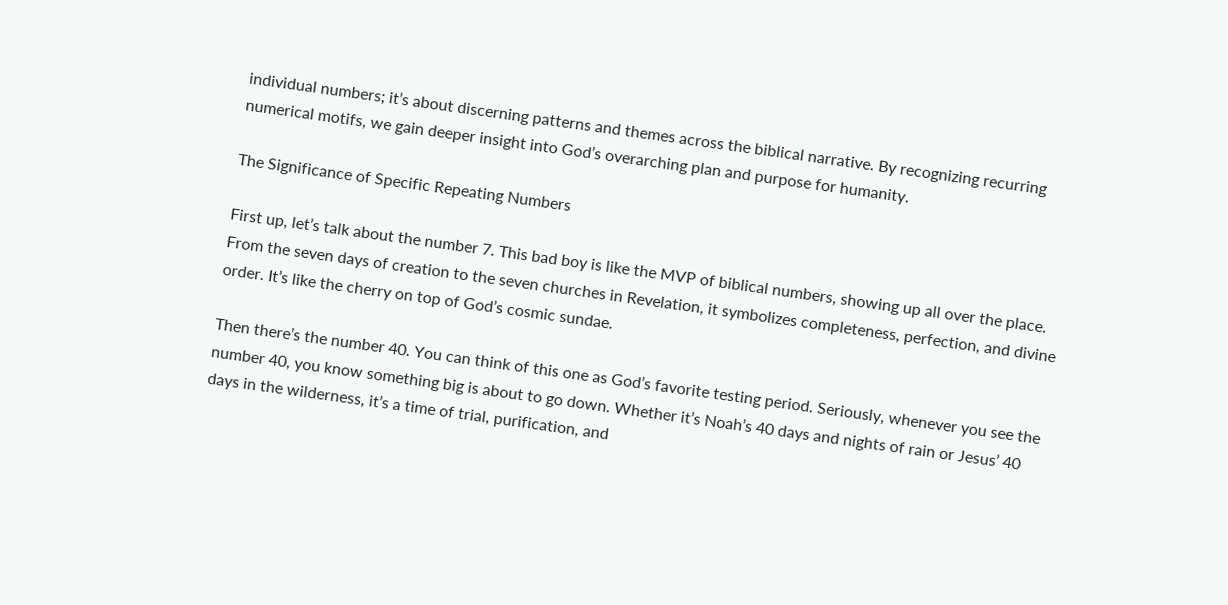individual numbers; it’s about discerning patterns and themes across the biblical narrative. By recognizing recurring numerical motifs, we gain deeper insight into God’s overarching plan and purpose for humanity.

The Significance of Specific Repeating Numbers

First up, let’s talk about the number 7. This bad boy is like the MVP of biblical numbers, showing up all over the place. From the seven days of creation to the seven churches in Revelation, it symbolizes completeness, perfection, and divine order. It’s like the cherry on top of God’s cosmic sundae.

Then there’s the number 40. You can think of this one as God’s favorite testing period. Seriously, whenever you see the number 40, you know something big is about to go down. Whether it’s Noah’s 40 days and nights of rain or Jesus’ 40 days in the wilderness, it’s a time of trial, purification, and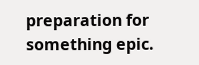preparation for something epic.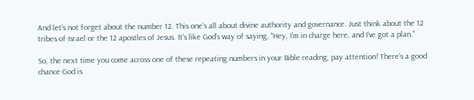And let’s not forget about the number 12. This one’s all about divine authority and governance. Just think about the 12 tribes of Israel or the 12 apostles of Jesus. It’s like God’s way of saying, “Hey, I’m in charge here, and I’ve got a plan.”

So, the next time you come across one of these repeating numbers in your Bible reading, pay attention! There’s a good chance God is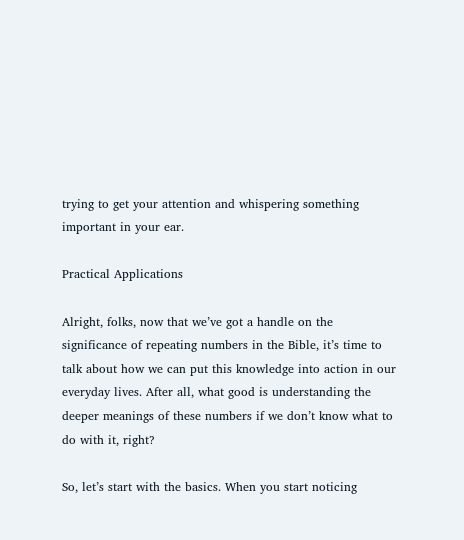trying to get your attention and whispering something important in your ear.

Practical Applications

Alright, folks, now that we’ve got a handle on the significance of repeating numbers in the Bible, it’s time to talk about how we can put this knowledge into action in our everyday lives. After all, what good is understanding the deeper meanings of these numbers if we don’t know what to do with it, right?

So, let’s start with the basics. When you start noticing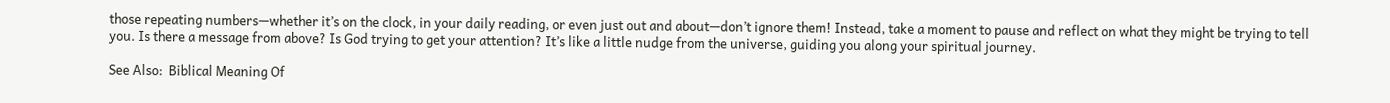those repeating numbers—whether it’s on the clock, in your daily reading, or even just out and about—don’t ignore them! Instead, take a moment to pause and reflect on what they might be trying to tell you. Is there a message from above? Is God trying to get your attention? It’s like a little nudge from the universe, guiding you along your spiritual journey.

See Also:  Biblical Meaning Of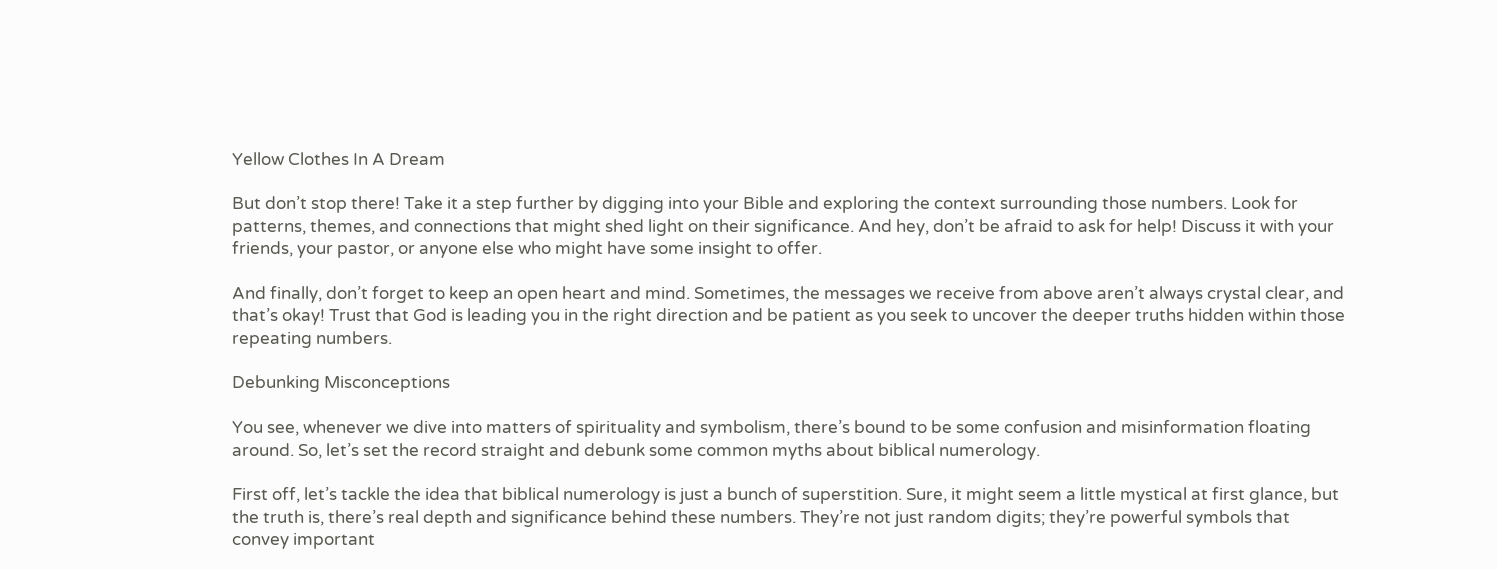Yellow Clothes In A Dream

But don’t stop there! Take it a step further by digging into your Bible and exploring the context surrounding those numbers. Look for patterns, themes, and connections that might shed light on their significance. And hey, don’t be afraid to ask for help! Discuss it with your friends, your pastor, or anyone else who might have some insight to offer.

And finally, don’t forget to keep an open heart and mind. Sometimes, the messages we receive from above aren’t always crystal clear, and that’s okay! Trust that God is leading you in the right direction and be patient as you seek to uncover the deeper truths hidden within those repeating numbers.

Debunking Misconceptions

You see, whenever we dive into matters of spirituality and symbolism, there’s bound to be some confusion and misinformation floating around. So, let’s set the record straight and debunk some common myths about biblical numerology.

First off, let’s tackle the idea that biblical numerology is just a bunch of superstition. Sure, it might seem a little mystical at first glance, but the truth is, there’s real depth and significance behind these numbers. They’re not just random digits; they’re powerful symbols that convey important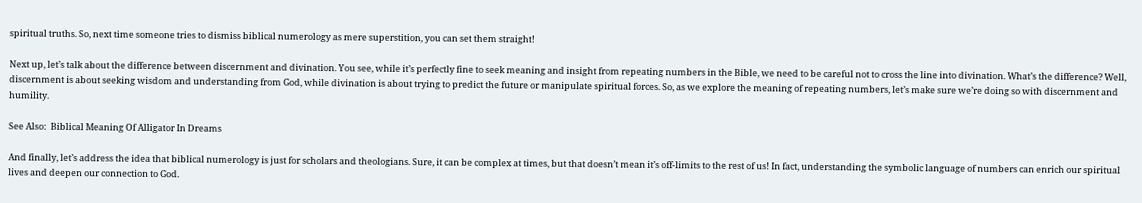spiritual truths. So, next time someone tries to dismiss biblical numerology as mere superstition, you can set them straight!

Next up, let’s talk about the difference between discernment and divination. You see, while it’s perfectly fine to seek meaning and insight from repeating numbers in the Bible, we need to be careful not to cross the line into divination. What’s the difference? Well, discernment is about seeking wisdom and understanding from God, while divination is about trying to predict the future or manipulate spiritual forces. So, as we explore the meaning of repeating numbers, let’s make sure we’re doing so with discernment and humility.

See Also:  Biblical Meaning Of Alligator In Dreams

And finally, let’s address the idea that biblical numerology is just for scholars and theologians. Sure, it can be complex at times, but that doesn’t mean it’s off-limits to the rest of us! In fact, understanding the symbolic language of numbers can enrich our spiritual lives and deepen our connection to God.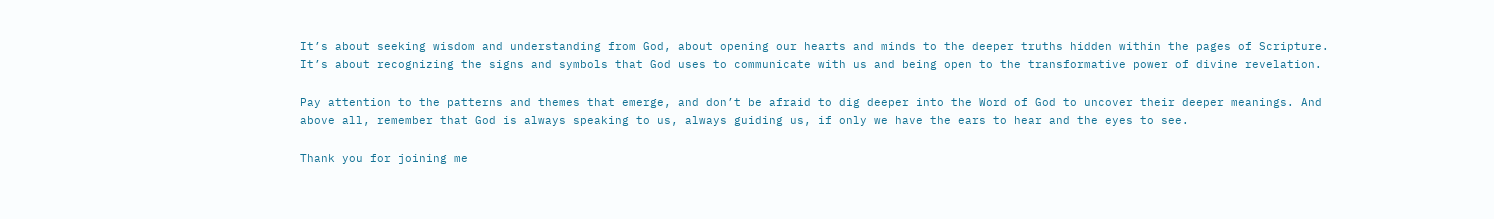It’s about seeking wisdom and understanding from God, about opening our hearts and minds to the deeper truths hidden within the pages of Scripture. It’s about recognizing the signs and symbols that God uses to communicate with us and being open to the transformative power of divine revelation.

Pay attention to the patterns and themes that emerge, and don’t be afraid to dig deeper into the Word of God to uncover their deeper meanings. And above all, remember that God is always speaking to us, always guiding us, if only we have the ears to hear and the eyes to see.

Thank you for joining me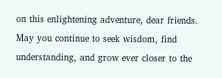on this enlightening adventure, dear friends. May you continue to seek wisdom, find understanding, and grow ever closer to the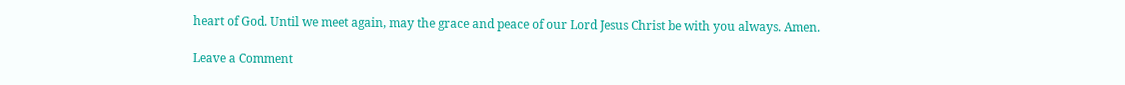heart of God. Until we meet again, may the grace and peace of our Lord Jesus Christ be with you always. Amen.

Leave a Comment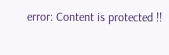error: Content is protected !!